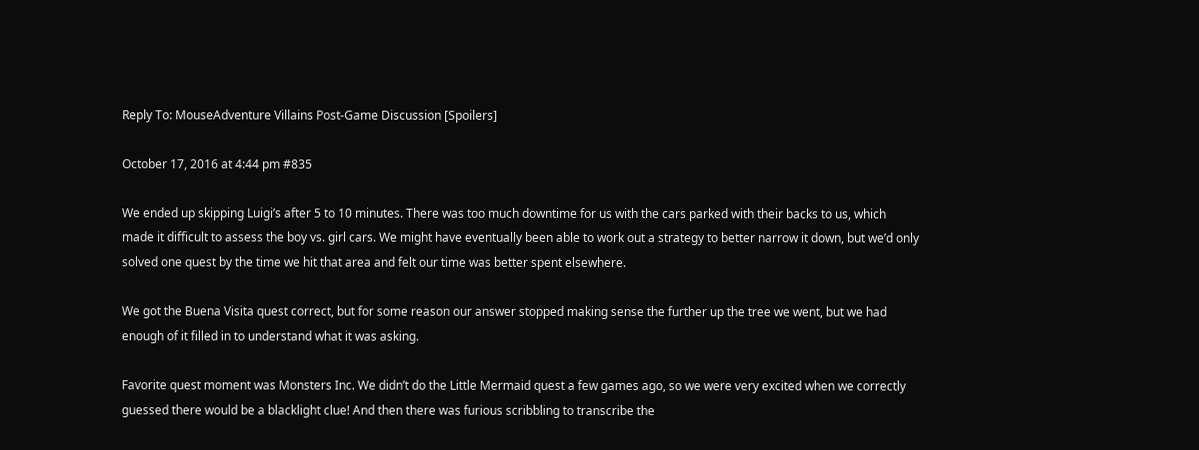Reply To: MouseAdventure Villains Post-Game Discussion [Spoilers]

October 17, 2016 at 4:44 pm #835

We ended up skipping Luigi’s after 5 to 10 minutes. There was too much downtime for us with the cars parked with their backs to us, which made it difficult to assess the boy vs. girl cars. We might have eventually been able to work out a strategy to better narrow it down, but we’d only solved one quest by the time we hit that area and felt our time was better spent elsewhere.

We got the Buena Visita quest correct, but for some reason our answer stopped making sense the further up the tree we went, but we had enough of it filled in to understand what it was asking.

Favorite quest moment was Monsters Inc. We didn’t do the Little Mermaid quest a few games ago, so we were very excited when we correctly guessed there would be a blacklight clue! And then there was furious scribbling to transcribe the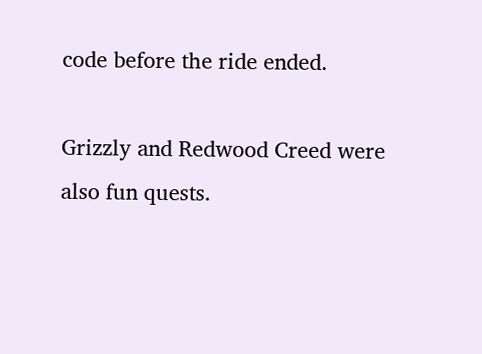code before the ride ended.

Grizzly and Redwood Creed were also fun quests.